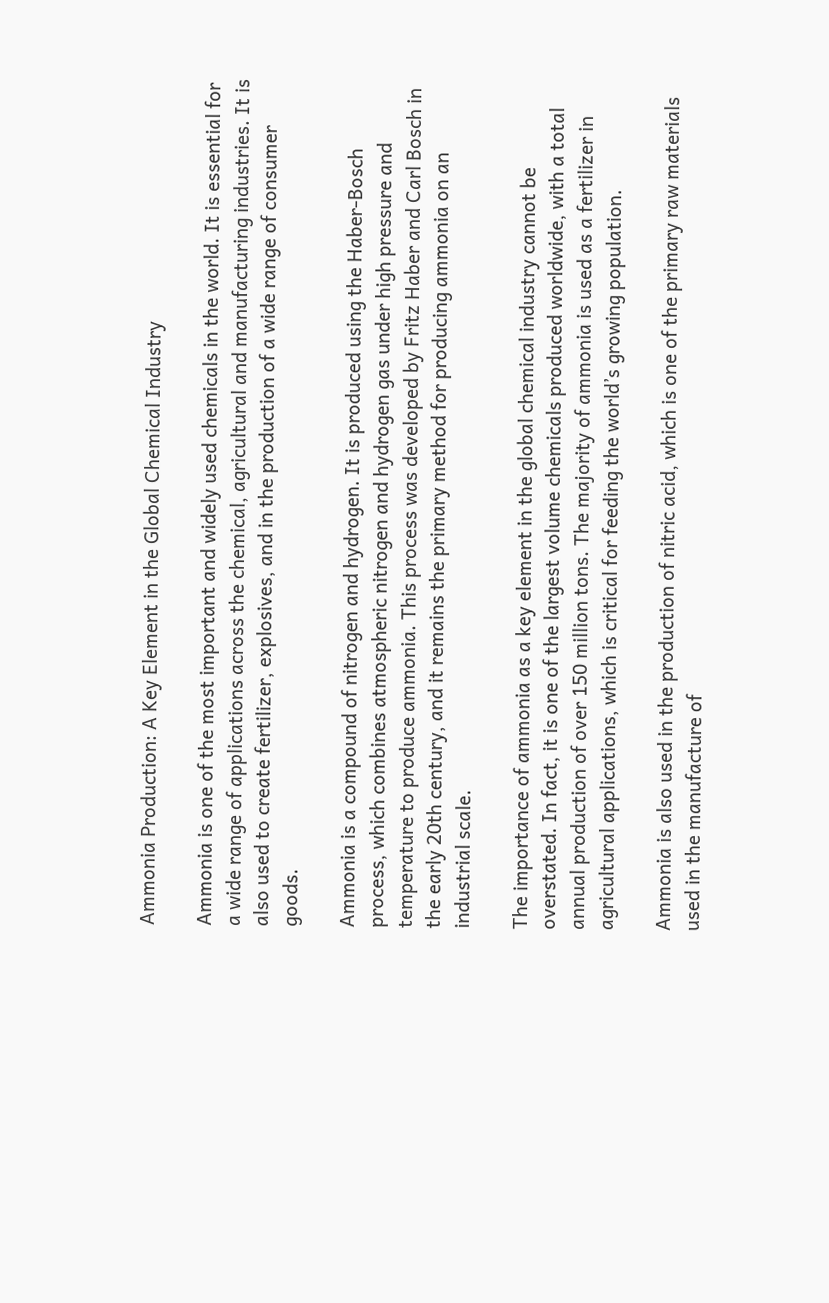Ammonia Production: A Key Element in the Global Chemical Industry

Ammonia is one of the most important and widely used chemicals in the world. It is essential for a wide range of applications across the chemical, agricultural and manufacturing industries. It is also used to create fertilizer, explosives, and in the production of a wide range of consumer goods.

Ammonia is a compound of nitrogen and hydrogen. It is produced using the Haber-Bosch process, which combines atmospheric nitrogen and hydrogen gas under high pressure and temperature to produce ammonia. This process was developed by Fritz Haber and Carl Bosch in the early 20th century, and it remains the primary method for producing ammonia on an industrial scale.

The importance of ammonia as a key element in the global chemical industry cannot be overstated. In fact, it is one of the largest volume chemicals produced worldwide, with a total annual production of over 150 million tons. The majority of ammonia is used as a fertilizer in agricultural applications, which is critical for feeding the world’s growing population.

Ammonia is also used in the production of nitric acid, which is one of the primary raw materials used in the manufacture of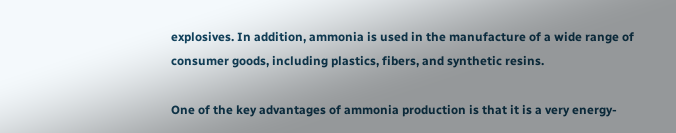explosives. In addition, ammonia is used in the manufacture of a wide range of consumer goods, including plastics, fibers, and synthetic resins.

One of the key advantages of ammonia production is that it is a very energy-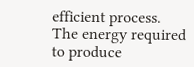efficient process. The energy required to produce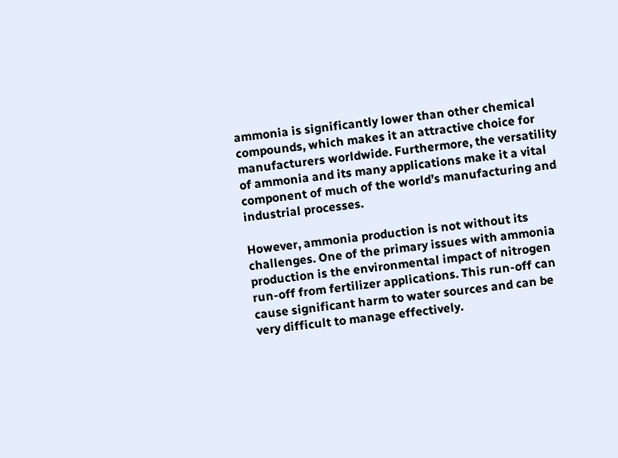ammonia is significantly lower than other chemical compounds, which makes it an attractive choice for manufacturers worldwide. Furthermore, the versatility of ammonia and its many applications make it a vital component of much of the world’s manufacturing and industrial processes.

However, ammonia production is not without its challenges. One of the primary issues with ammonia production is the environmental impact of nitrogen run-off from fertilizer applications. This run-off can cause significant harm to water sources and can be very difficult to manage effectively.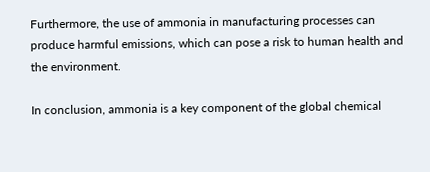Furthermore, the use of ammonia in manufacturing processes can produce harmful emissions, which can pose a risk to human health and the environment.

In conclusion, ammonia is a key component of the global chemical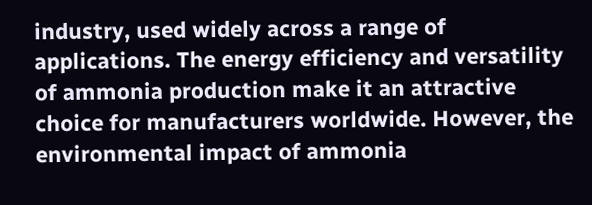industry, used widely across a range of applications. The energy efficiency and versatility of ammonia production make it an attractive choice for manufacturers worldwide. However, the environmental impact of ammonia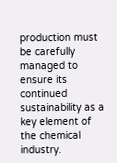production must be carefully managed to ensure its continued sustainability as a key element of the chemical industry.